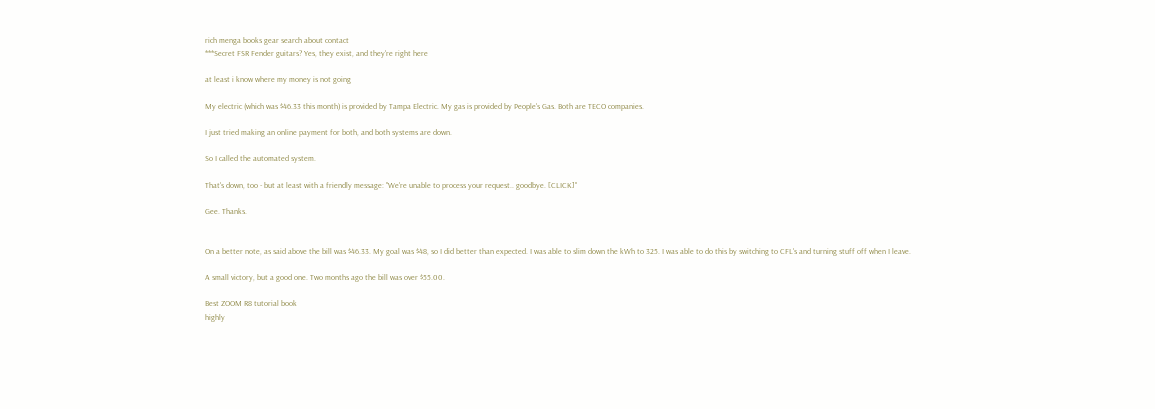rich menga books gear search about contact
***Secret FSR Fender guitars? Yes, they exist, and they're right here

at least i know where my money is not going

My electric (which was $46.33 this month) is provided by Tampa Electric. My gas is provided by People's Gas. Both are TECO companies.

I just tried making an online payment for both, and both systems are down.

So I called the automated system.

That's down, too - but at least with a friendly message: "We're unable to process your request.. goodbye. [CLICK]"

Gee. Thanks.


On a better note, as said above the bill was $46.33. My goal was $48, so I did better than expected. I was able to slim down the kWh to 325. I was able to do this by switching to CFL's and turning stuff off when I leave.

A small victory, but a good one. Two months ago the bill was over $55.00.

Best ZOOM R8 tutorial book
highly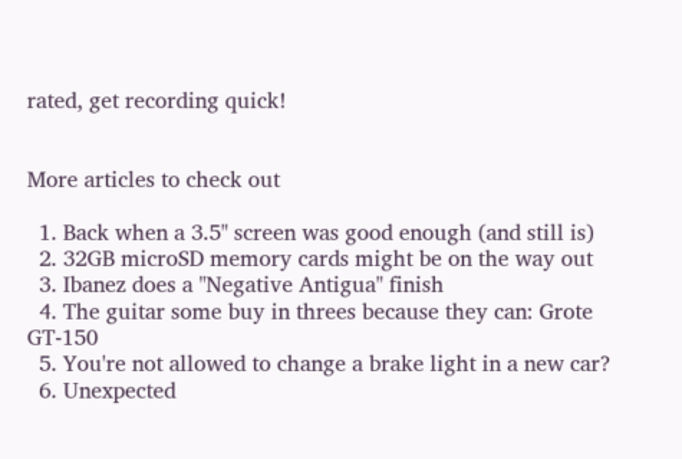rated, get recording quick!


More articles to check out

  1. Back when a 3.5" screen was good enough (and still is)
  2. 32GB microSD memory cards might be on the way out
  3. Ibanez does a "Negative Antigua" finish
  4. The guitar some buy in threes because they can: Grote GT-150
  5. You're not allowed to change a brake light in a new car?
  6. Unexpected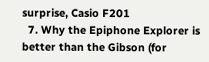surprise, Casio F201
  7. Why the Epiphone Explorer is better than the Gibson (for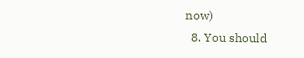now)
  8. You should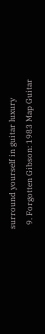surround yourself in guitar luxury
  9. Forgotten Gibson: 1983 Map Guitar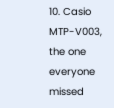10. Casio MTP-V003, the one everyone missed